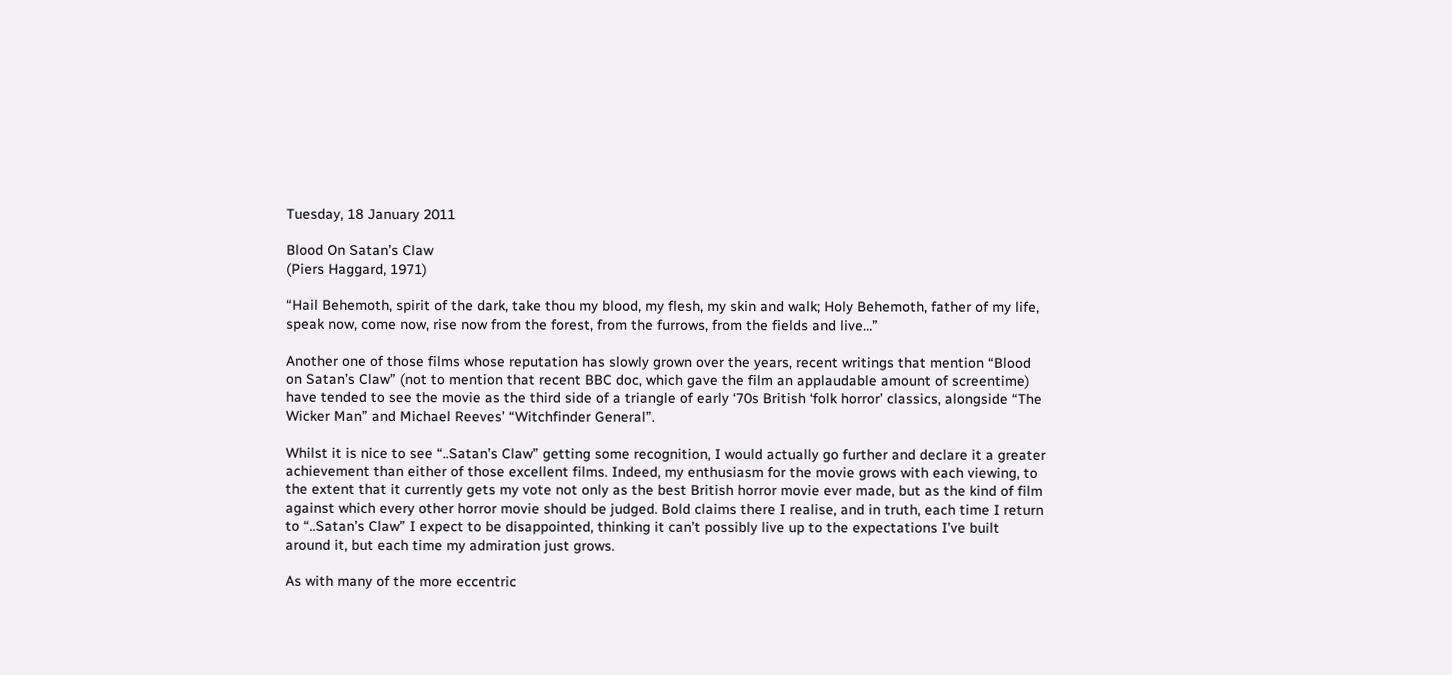Tuesday, 18 January 2011

Blood On Satan’s Claw
(Piers Haggard, 1971)

“Hail Behemoth, spirit of the dark, take thou my blood, my flesh, my skin and walk; Holy Behemoth, father of my life, speak now, come now, rise now from the forest, from the furrows, from the fields and live…”

Another one of those films whose reputation has slowly grown over the years, recent writings that mention “Blood on Satan’s Claw” (not to mention that recent BBC doc, which gave the film an applaudable amount of screentime) have tended to see the movie as the third side of a triangle of early ‘70s British ‘folk horror’ classics, alongside “The Wicker Man” and Michael Reeves’ “Witchfinder General”.

Whilst it is nice to see “..Satan’s Claw” getting some recognition, I would actually go further and declare it a greater achievement than either of those excellent films. Indeed, my enthusiasm for the movie grows with each viewing, to the extent that it currently gets my vote not only as the best British horror movie ever made, but as the kind of film against which every other horror movie should be judged. Bold claims there I realise, and in truth, each time I return to “..Satan’s Claw” I expect to be disappointed, thinking it can’t possibly live up to the expectations I’ve built around it, but each time my admiration just grows.

As with many of the more eccentric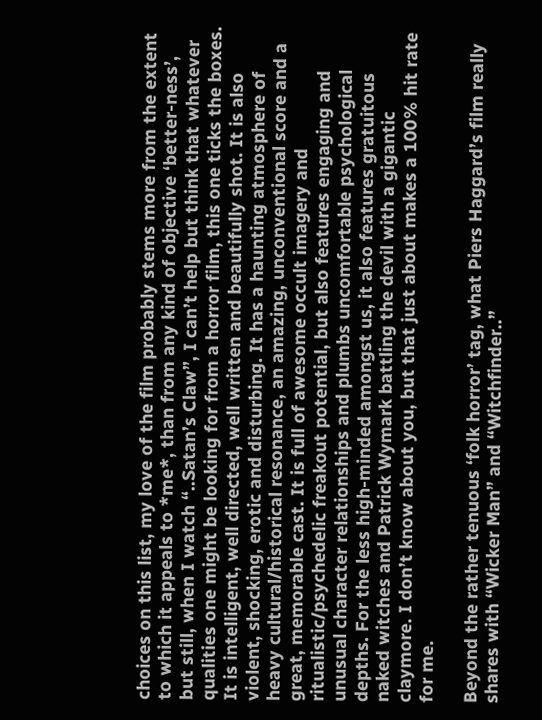choices on this list, my love of the film probably stems more from the extent to which it appeals to *me*, than from any kind of objective ‘better-ness’, but still, when I watch “..Satan’s Claw”, I can’t help but think that whatever qualities one might be looking for from a horror film, this one ticks the boxes. It is intelligent, well directed, well written and beautifully shot. It is also violent, shocking, erotic and disturbing. It has a haunting atmosphere of heavy cultural/historical resonance, an amazing, unconventional score and a great, memorable cast. It is full of awesome occult imagery and ritualistic/psychedelic freakout potential, but also features engaging and unusual character relationships and plumbs uncomfortable psychological depths. For the less high-minded amongst us, it also features gratuitous naked witches and Patrick Wymark battling the devil with a gigantic claymore. I don’t know about you, but that just about makes a 100% hit rate for me.

Beyond the rather tenuous ‘folk horror’ tag, what Piers Haggard’s film really shares with “Wicker Man” and “Witchfinder..”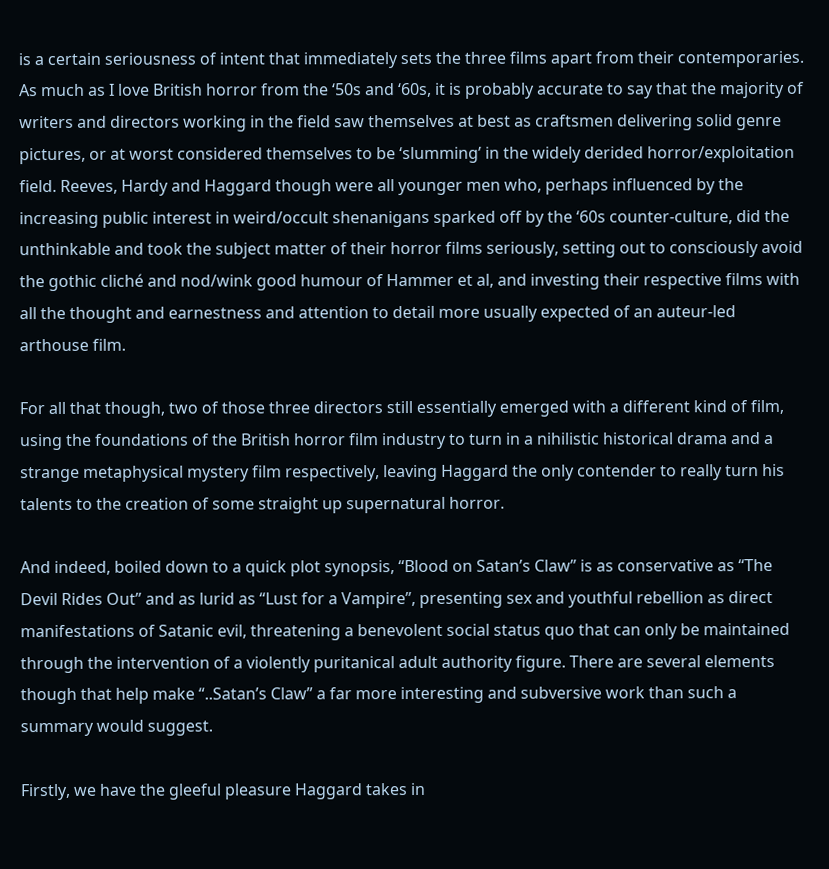is a certain seriousness of intent that immediately sets the three films apart from their contemporaries. As much as I love British horror from the ‘50s and ‘60s, it is probably accurate to say that the majority of writers and directors working in the field saw themselves at best as craftsmen delivering solid genre pictures, or at worst considered themselves to be ‘slumming’ in the widely derided horror/exploitation field. Reeves, Hardy and Haggard though were all younger men who, perhaps influenced by the increasing public interest in weird/occult shenanigans sparked off by the ‘60s counter-culture, did the unthinkable and took the subject matter of their horror films seriously, setting out to consciously avoid the gothic cliché and nod/wink good humour of Hammer et al, and investing their respective films with all the thought and earnestness and attention to detail more usually expected of an auteur-led arthouse film.

For all that though, two of those three directors still essentially emerged with a different kind of film, using the foundations of the British horror film industry to turn in a nihilistic historical drama and a strange metaphysical mystery film respectively, leaving Haggard the only contender to really turn his talents to the creation of some straight up supernatural horror.

And indeed, boiled down to a quick plot synopsis, “Blood on Satan’s Claw” is as conservative as “The Devil Rides Out” and as lurid as “Lust for a Vampire”, presenting sex and youthful rebellion as direct manifestations of Satanic evil, threatening a benevolent social status quo that can only be maintained through the intervention of a violently puritanical adult authority figure. There are several elements though that help make “..Satan’s Claw” a far more interesting and subversive work than such a summary would suggest.

Firstly, we have the gleeful pleasure Haggard takes in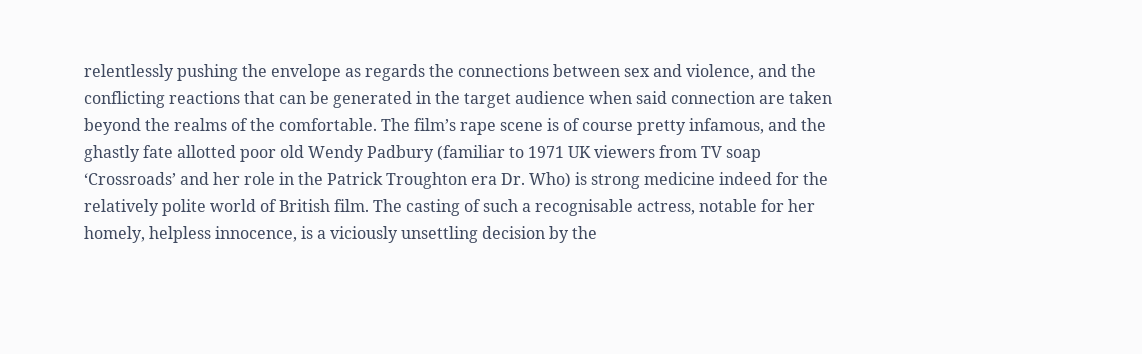relentlessly pushing the envelope as regards the connections between sex and violence, and the conflicting reactions that can be generated in the target audience when said connection are taken beyond the realms of the comfortable. The film’s rape scene is of course pretty infamous, and the ghastly fate allotted poor old Wendy Padbury (familiar to 1971 UK viewers from TV soap ‘Crossroads’ and her role in the Patrick Troughton era Dr. Who) is strong medicine indeed for the relatively polite world of British film. The casting of such a recognisable actress, notable for her homely, helpless innocence, is a viciously unsettling decision by the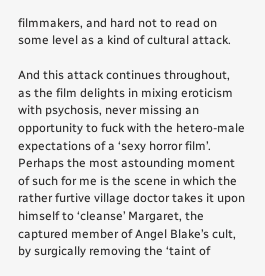filmmakers, and hard not to read on some level as a kind of cultural attack.

And this attack continues throughout, as the film delights in mixing eroticism with psychosis, never missing an opportunity to fuck with the hetero-male expectations of a ‘sexy horror film’. Perhaps the most astounding moment of such for me is the scene in which the rather furtive village doctor takes it upon himself to ‘cleanse’ Margaret, the captured member of Angel Blake’s cult, by surgically removing the ‘taint of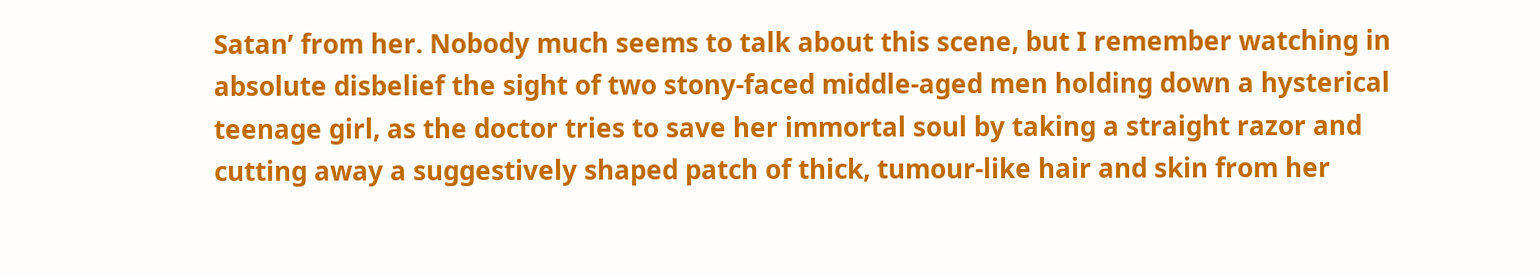Satan’ from her. Nobody much seems to talk about this scene, but I remember watching in absolute disbelief the sight of two stony-faced middle-aged men holding down a hysterical teenage girl, as the doctor tries to save her immortal soul by taking a straight razor and cutting away a suggestively shaped patch of thick, tumour-like hair and skin from her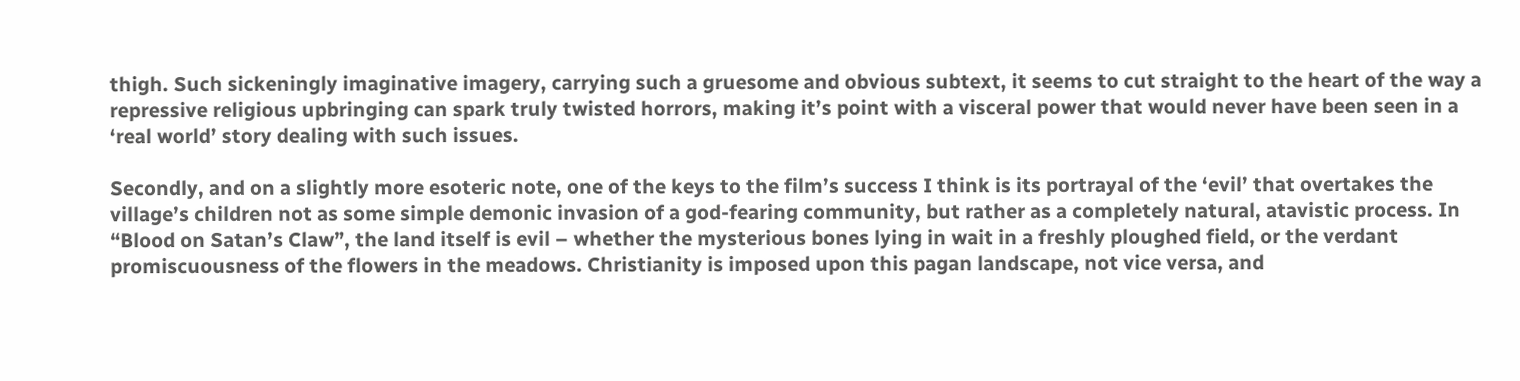thigh. Such sickeningly imaginative imagery, carrying such a gruesome and obvious subtext, it seems to cut straight to the heart of the way a repressive religious upbringing can spark truly twisted horrors, making it’s point with a visceral power that would never have been seen in a ‘real world’ story dealing with such issues.

Secondly, and on a slightly more esoteric note, one of the keys to the film’s success I think is its portrayal of the ‘evil’ that overtakes the village’s children not as some simple demonic invasion of a god-fearing community, but rather as a completely natural, atavistic process. In “Blood on Satan’s Claw”, the land itself is evil – whether the mysterious bones lying in wait in a freshly ploughed field, or the verdant promiscuousness of the flowers in the meadows. Christianity is imposed upon this pagan landscape, not vice versa, and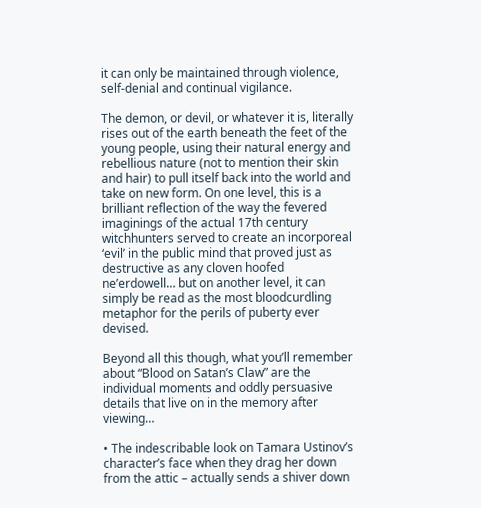it can only be maintained through violence, self-denial and continual vigilance.

The demon, or devil, or whatever it is, literally rises out of the earth beneath the feet of the young people, using their natural energy and rebellious nature (not to mention their skin and hair) to pull itself back into the world and take on new form. On one level, this is a brilliant reflection of the way the fevered imaginings of the actual 17th century witchhunters served to create an incorporeal ‘evil’ in the public mind that proved just as destructive as any cloven hoofed ne’erdowell… but on another level, it can simply be read as the most bloodcurdling metaphor for the perils of puberty ever devised.

Beyond all this though, what you’ll remember about “Blood on Satan’s Claw” are the individual moments and oddly persuasive details that live on in the memory after viewing…

• The indescribable look on Tamara Ustinov’s character’s face when they drag her down from the attic – actually sends a shiver down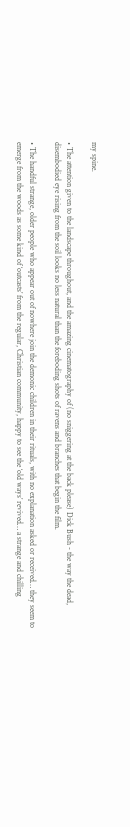my spine.

• The attention given to the landscape throughout, and the amazing cinematography of (no sniggering at the back please) Dick Bush - the way the dead, disembodied eye rising from the soil looks no less natural than the foreboding shots of ravens and branches that begin the film.

• The handful strange, older people who appear out of nowhere join the demonic children in their rituals, with no explanation asked or received… they seem to emerge from the woods as some kind of ‘outcasts’ from the regular, Christian community, happy to see the ‘old ways’ revived… a strange and chilling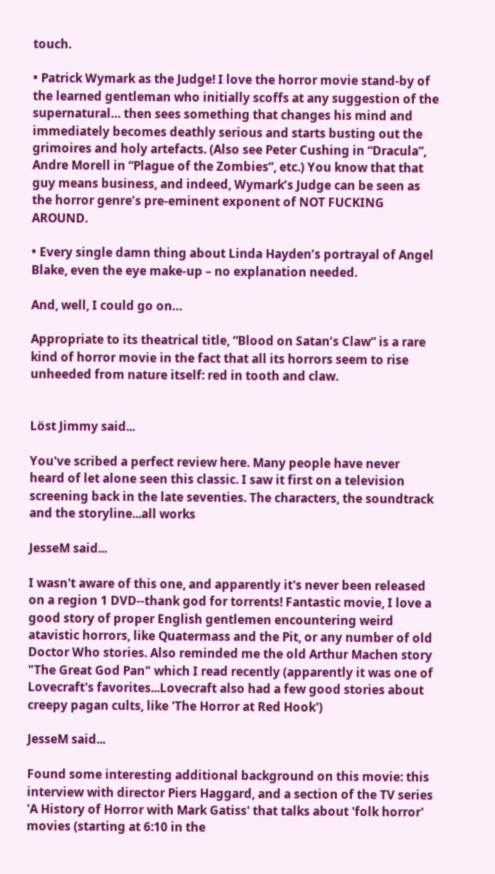touch.

• Patrick Wymark as the Judge! I love the horror movie stand-by of the learned gentleman who initially scoffs at any suggestion of the supernatural… then sees something that changes his mind and immediately becomes deathly serious and starts busting out the grimoires and holy artefacts. (Also see Peter Cushing in “Dracula”, Andre Morell in “Plague of the Zombies”, etc.) You know that that guy means business, and indeed, Wymark’s Judge can be seen as the horror genre’s pre-eminent exponent of NOT FUCKING AROUND.

• Every single damn thing about Linda Hayden’s portrayal of Angel Blake, even the eye make-up – no explanation needed.

And, well, I could go on…

Appropriate to its theatrical title, “Blood on Satan’s Claw” is a rare kind of horror movie in the fact that all its horrors seem to rise unheeded from nature itself: red in tooth and claw.


Löst Jimmy said...

You've scribed a perfect review here. Many people have never heard of let alone seen this classic. I saw it first on a television screening back in the late seventies. The characters, the soundtrack and the storyline...all works

JesseM said...

I wasn't aware of this one, and apparently it's never been released on a region 1 DVD--thank god for torrents! Fantastic movie, I love a good story of proper English gentlemen encountering weird atavistic horrors, like Quatermass and the Pit, or any number of old Doctor Who stories. Also reminded me the old Arthur Machen story "The Great God Pan" which I read recently (apparently it was one of Lovecraft's favorites...Lovecraft also had a few good stories about creepy pagan cults, like 'The Horror at Red Hook')

JesseM said...

Found some interesting additional background on this movie: this interview with director Piers Haggard, and a section of the TV series 'A History of Horror with Mark Gatiss' that talks about 'folk horror' movies (starting at 6:10 in the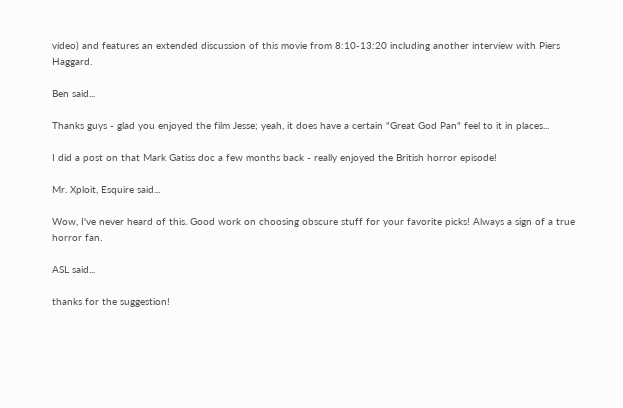video) and features an extended discussion of this movie from 8:10-13:20 including another interview with Piers Haggard.

Ben said...

Thanks guys - glad you enjoyed the film Jesse; yeah, it does have a certain "Great God Pan" feel to it in places...

I did a post on that Mark Gatiss doc a few months back - really enjoyed the British horror episode!

Mr. Xploit, Esquire said...

Wow, I've never heard of this. Good work on choosing obscure stuff for your favorite picks! Always a sign of a true horror fan.

ASL said...

thanks for the suggestion!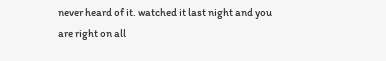never heard of it. watched it last night and you are right on all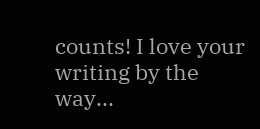counts! I love your writing by the way...